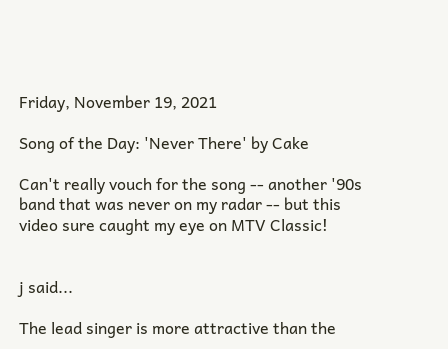Friday, November 19, 2021

Song of the Day: 'Never There' by Cake

Can't really vouch for the song -- another '90s band that was never on my radar -- but this video sure caught my eye on MTV Classic!


j said...

The lead singer is more attractive than the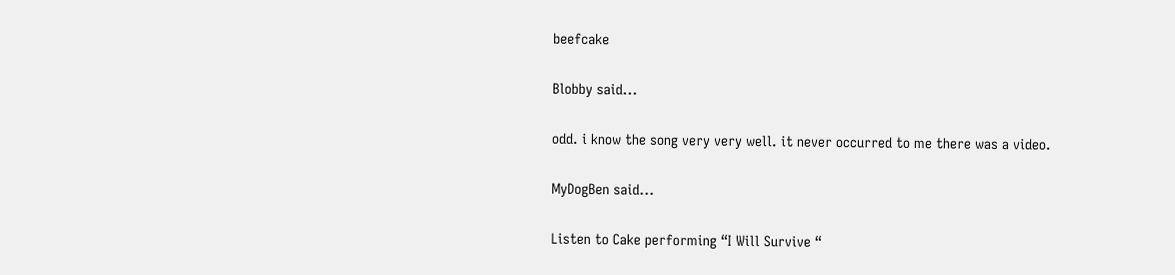beefcake

Blobby said...

odd. i know the song very very well. it never occurred to me there was a video.

MyDogBen said...

Listen to Cake performing “I Will Survive “